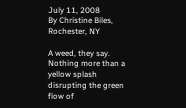July 11, 2008
By Christine Biles, Rochester, NY

A weed, they say.
Nothing more than a yellow splash disrupting the green flow of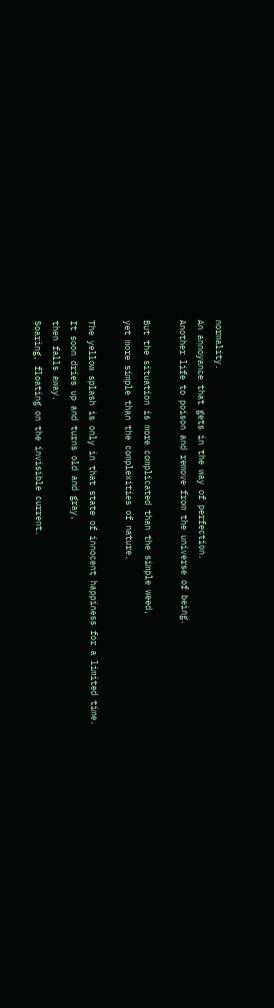normality.
An annoyance that gets in the way of perfection.
Another life to poison and remove from the universe of being.

But the situation is more complicated than the simple weed,
yet more simple than the complexities of nature.

The yellow splash is only in that state of innocent happiness for a limited time.
It soon dries up and turns old and gray,
then falls away.
Soaring, floating on the invisible current.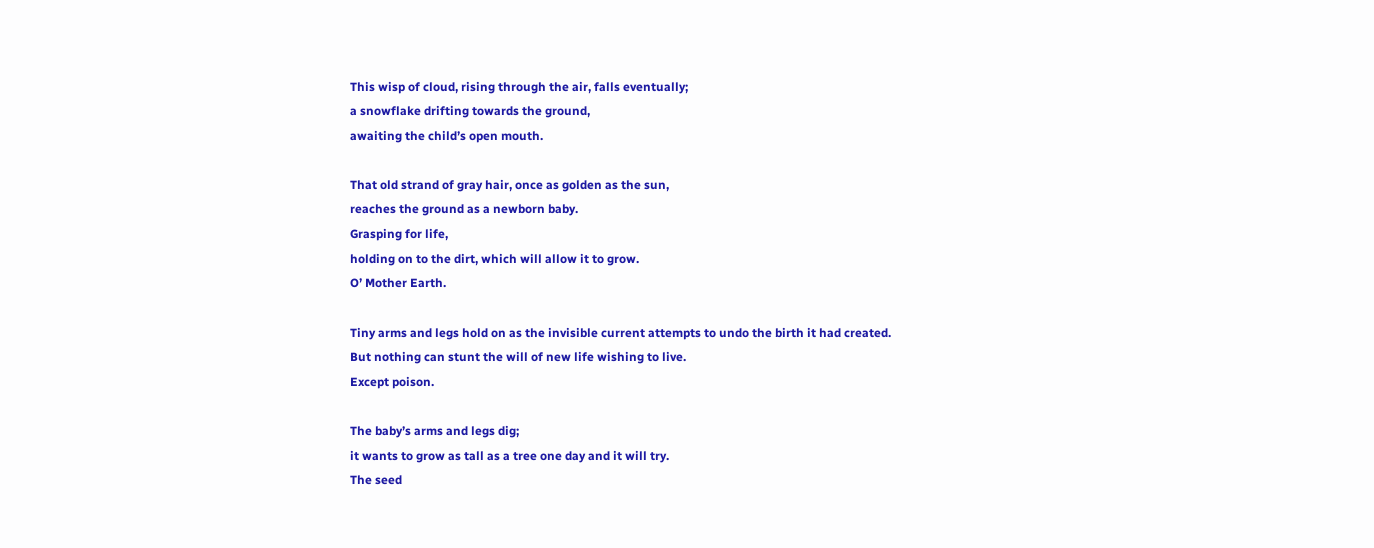This wisp of cloud, rising through the air, falls eventually;
a snowflake drifting towards the ground,
awaiting the child’s open mouth.

That old strand of gray hair, once as golden as the sun,
reaches the ground as a newborn baby.
Grasping for life,
holding on to the dirt, which will allow it to grow.
O’ Mother Earth.

Tiny arms and legs hold on as the invisible current attempts to undo the birth it had created.
But nothing can stunt the will of new life wishing to live.
Except poison.

The baby’s arms and legs dig;
it wants to grow as tall as a tree one day and it will try.
The seed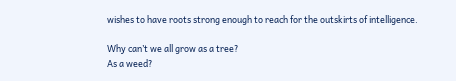wishes to have roots strong enough to reach for the outskirts of intelligence.

Why can’t we all grow as a tree?
As a weed?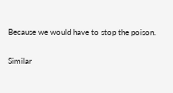Because we would have to stop the poison.

Similar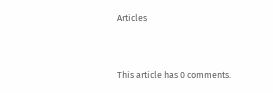Articles


This article has 0 comments.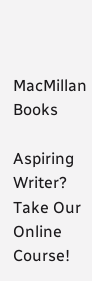MacMillan Books

Aspiring Writer? Take Our Online Course!